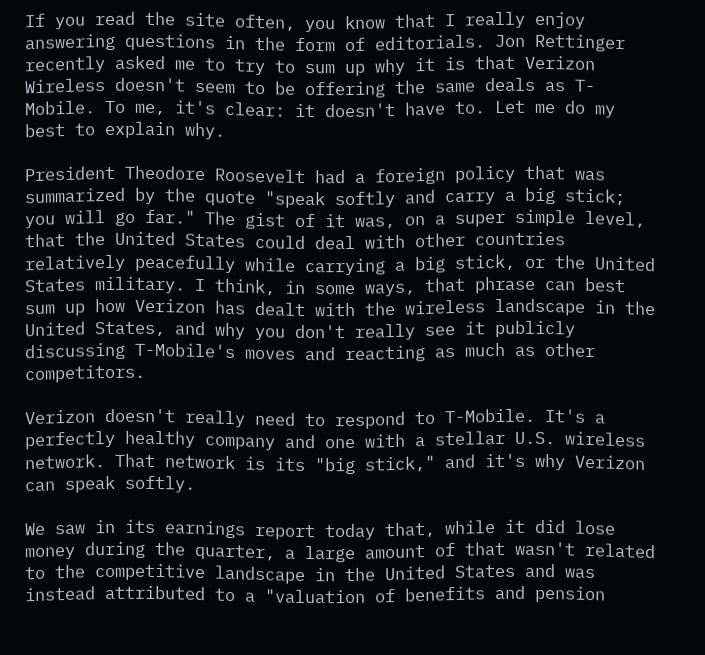If you read the site often, you know that I really enjoy answering questions in the form of editorials. Jon Rettinger recently asked me to try to sum up why it is that Verizon Wireless doesn't seem to be offering the same deals as T-Mobile. To me, it's clear: it doesn't have to. Let me do my best to explain why.

President Theodore Roosevelt had a foreign policy that was summarized by the quote "speak softly and carry a big stick; you will go far." The gist of it was, on a super simple level, that the United States could deal with other countries relatively peacefully while carrying a big stick, or the United States military. I think, in some ways, that phrase can best sum up how Verizon has dealt with the wireless landscape in the United States, and why you don't really see it publicly discussing T-Mobile's moves and reacting as much as other competitors.

Verizon doesn't really need to respond to T-Mobile. It's a perfectly healthy company and one with a stellar U.S. wireless network. That network is its "big stick," and it's why Verizon can speak softly.

We saw in its earnings report today that, while it did lose money during the quarter, a large amount of that wasn't related to the competitive landscape in the United States and was instead attributed to a "valuation of benefits and pension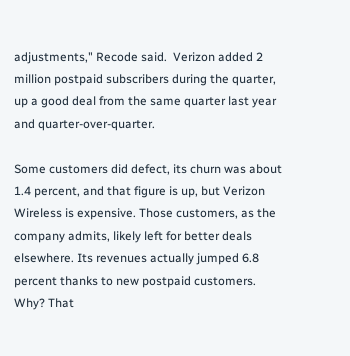adjustments," Recode said.  Verizon added 2 million postpaid subscribers during the quarter, up a good deal from the same quarter last year and quarter-over-quarter.

Some customers did defect, its churn was about 1.4 percent, and that figure is up, but Verizon Wireless is expensive. Those customers, as the company admits, likely left for better deals elsewhere. Its revenues actually jumped 6.8 percent thanks to new postpaid customers. Why? That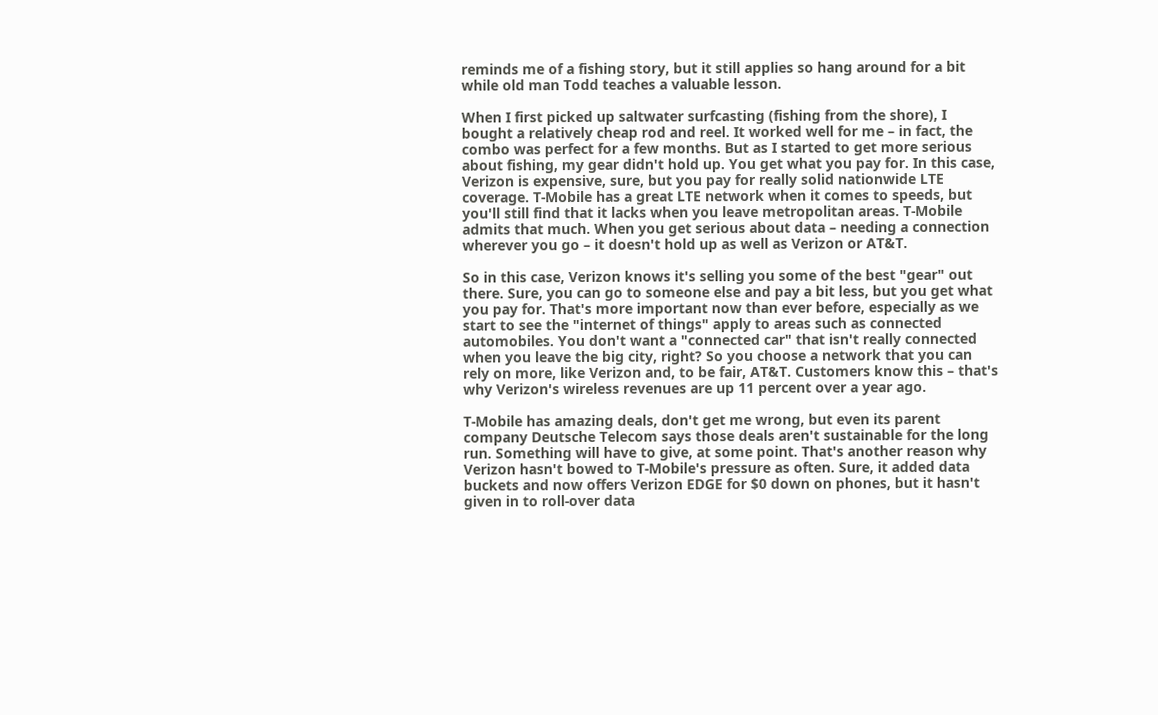reminds me of a fishing story, but it still applies so hang around for a bit while old man Todd teaches a valuable lesson.

When I first picked up saltwater surfcasting (fishing from the shore), I bought a relatively cheap rod and reel. It worked well for me – in fact, the combo was perfect for a few months. But as I started to get more serious about fishing, my gear didn't hold up. You get what you pay for. In this case, Verizon is expensive, sure, but you pay for really solid nationwide LTE coverage. T-Mobile has a great LTE network when it comes to speeds, but you'll still find that it lacks when you leave metropolitan areas. T-Mobile admits that much. When you get serious about data – needing a connection wherever you go – it doesn't hold up as well as Verizon or AT&T.

So in this case, Verizon knows it's selling you some of the best "gear" out there. Sure, you can go to someone else and pay a bit less, but you get what you pay for. That's more important now than ever before, especially as we start to see the "internet of things" apply to areas such as connected automobiles. You don't want a "connected car" that isn't really connected when you leave the big city, right? So you choose a network that you can rely on more, like Verizon and, to be fair, AT&T. Customers know this – that's why Verizon's wireless revenues are up 11 percent over a year ago.

T-Mobile has amazing deals, don't get me wrong, but even its parent company Deutsche Telecom says those deals aren't sustainable for the long run. Something will have to give, at some point. That's another reason why Verizon hasn't bowed to T-Mobile's pressure as often. Sure, it added data buckets and now offers Verizon EDGE for $0 down on phones, but it hasn't given in to roll-over data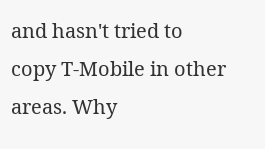and hasn't tried to copy T-Mobile in other areas. Why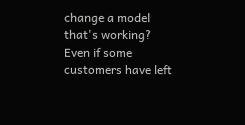change a model that's working? Even if some customers have left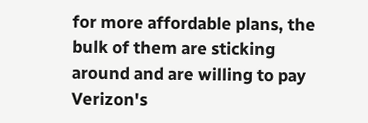for more affordable plans, the bulk of them are sticking around and are willing to pay Verizon's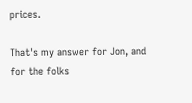prices.

That's my answer for Jon, and for the folks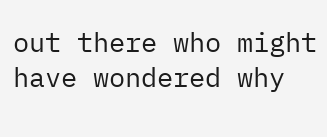out there who might have wondered why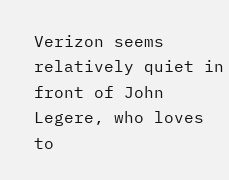Verizon seems relatively quiet in front of John Legere, who loves to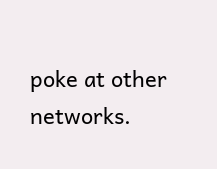poke at other networks.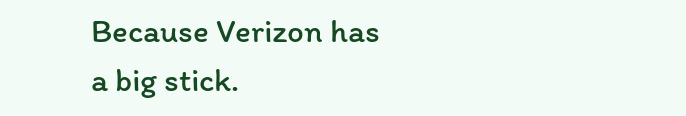Because Verizon has a big stick.